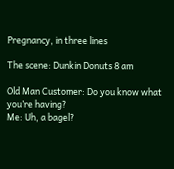Pregnancy, in three lines

The scene: Dunkin Donuts 8 am

Old Man Customer: Do you know what you’re having?
Me: Uh, a bagel?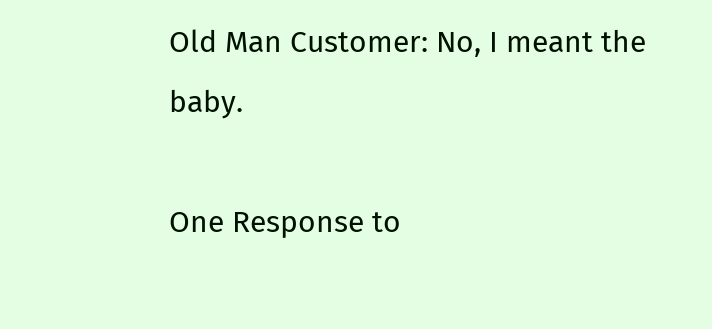Old Man Customer: No, I meant the baby.

One Response to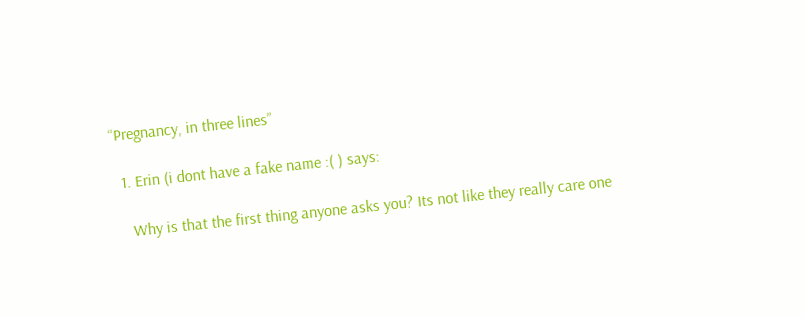“Pregnancy, in three lines”

  1. Erin (i dont have a fake name :( ) says:

    Why is that the first thing anyone asks you? Its not like they really care one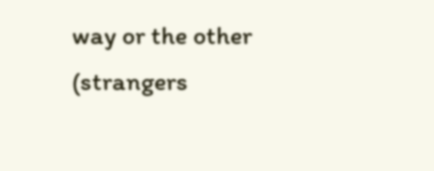way or the other (strangers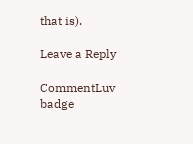that is).

Leave a Reply

CommentLuv badge